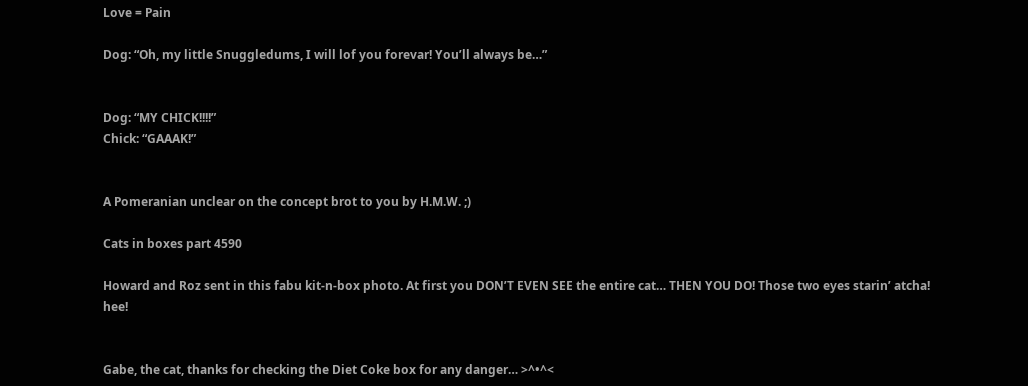Love = Pain

Dog: “Oh, my little Snuggledums, I will lof you forevar! You’ll always be…”


Dog: “MY CHICK!!!!”
Chick: “GAAAK!”


A Pomeranian unclear on the concept brot to you by H.M.W. ;)

Cats in boxes part 4590

Howard and Roz sent in this fabu kit-n-box photo. At first you DON’T EVEN SEE the entire cat… THEN YOU DO! Those two eyes starin’ atcha! hee!


Gabe, the cat, thanks for checking the Diet Coke box for any danger… >^•^<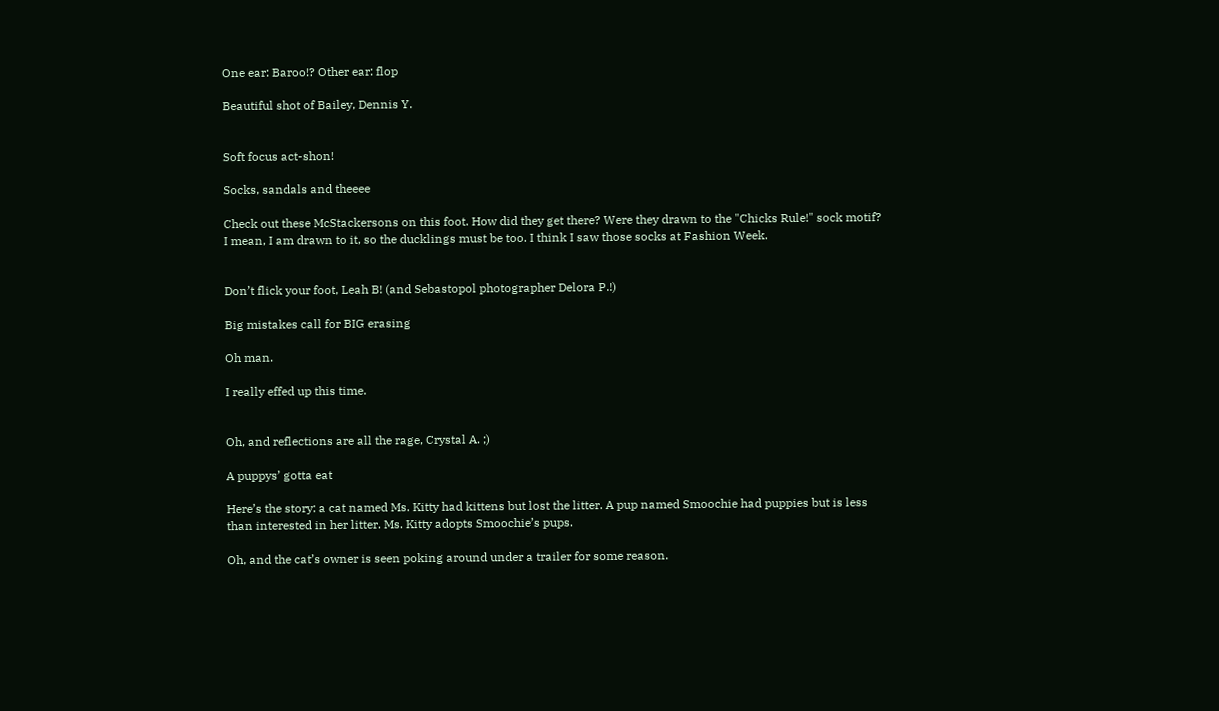One ear: Baroo!? Other ear: flop

Beautiful shot of Bailey, Dennis Y.


Soft focus act-shon!

Socks, sandals and theeee

Check out these McStackersons on this foot. How did they get there? Were they drawn to the "Chicks Rule!" sock motif? I mean, I am drawn to it, so the ducklings must be too. I think I saw those socks at Fashion Week.


Don’t flick your foot, Leah B! (and Sebastopol photographer Delora P.!)

Big mistakes call for BIG erasing

Oh man.

I really effed up this time.


Oh, and reflections are all the rage, Crystal A. ;)

A puppys’ gotta eat

Here’s the story: a cat named Ms. Kitty had kittens but lost the litter. A pup named Smoochie had puppies but is less than interested in her litter. Ms. Kitty adopts Smoochie’s pups.

Oh, and the cat’s owner is seen poking around under a trailer for some reason.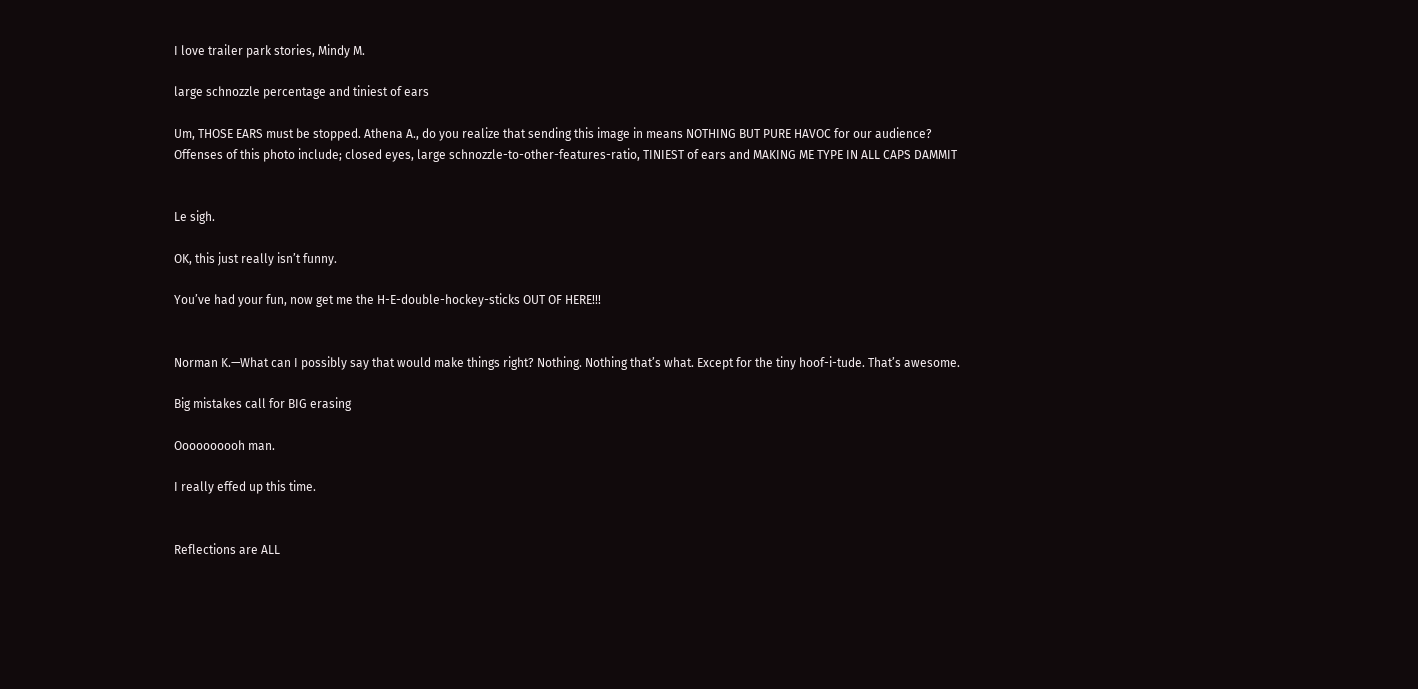I love trailer park stories, Mindy M.

large schnozzle percentage and tiniest of ears

Um, THOSE EARS must be stopped. Athena A., do you realize that sending this image in means NOTHING BUT PURE HAVOC for our audience? Offenses of this photo include; closed eyes, large schnozzle-to-other-features-ratio, TINIEST of ears and MAKING ME TYPE IN ALL CAPS DAMMIT


Le sigh.

OK, this just really isn’t funny.

You’ve had your fun, now get me the H-E-double-hockey-sticks OUT OF HERE!!!


Norman K.—What can I possibly say that would make things right? Nothing. Nothing that’s what. Except for the tiny hoof-i-tude. That’s awesome.

Big mistakes call for BIG erasing

Oooooooooh man.

I really effed up this time.


Reflections are ALL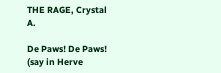THE RAGE, Crystal A.

De Paws! De Paws! (say in Herve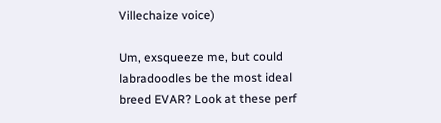Villechaize voice)

Um, exsqueeze me, but could labradoodles be the most ideal breed EVAR? Look at these perf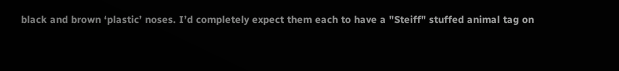black and brown ‘plastic’ noses. I’d completely expect them each to have a "Steiff" stuffed animal tag on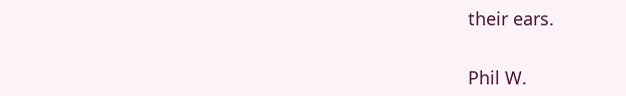their ears.


Phil W.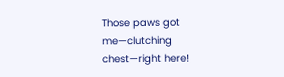Those paws got me—clutching chest—right here!